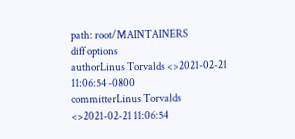path: root/MAINTAINERS
diff options
authorLinus Torvalds <>2021-02-21 11:06:54 -0800
committerLinus Torvalds <>2021-02-21 11:06:54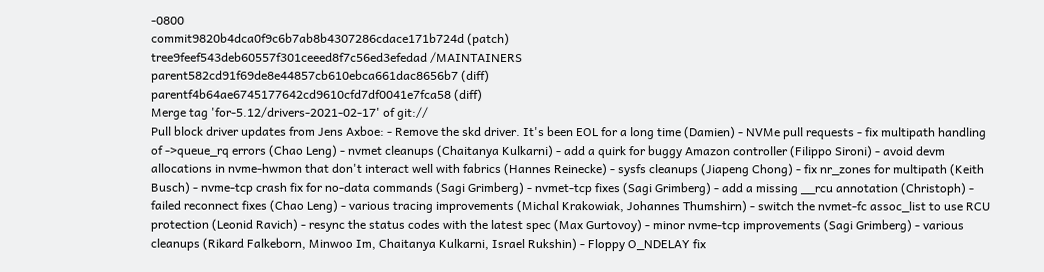-0800
commit9820b4dca0f9c6b7ab8b4307286cdace171b724d (patch)
tree9feef543deb60557f301ceeed8f7c56ed3efedad /MAINTAINERS
parent582cd91f69de8e44857cb610ebca661dac8656b7 (diff)
parentf4b64ae6745177642cd9610cfd7df0041e7fca58 (diff)
Merge tag 'for-5.12/drivers-2021-02-17' of git://
Pull block driver updates from Jens Axboe: - Remove the skd driver. It's been EOL for a long time (Damien) - NVMe pull requests - fix multipath handling of ->queue_rq errors (Chao Leng) - nvmet cleanups (Chaitanya Kulkarni) - add a quirk for buggy Amazon controller (Filippo Sironi) - avoid devm allocations in nvme-hwmon that don't interact well with fabrics (Hannes Reinecke) - sysfs cleanups (Jiapeng Chong) - fix nr_zones for multipath (Keith Busch) - nvme-tcp crash fix for no-data commands (Sagi Grimberg) - nvmet-tcp fixes (Sagi Grimberg) - add a missing __rcu annotation (Christoph) - failed reconnect fixes (Chao Leng) - various tracing improvements (Michal Krakowiak, Johannes Thumshirn) - switch the nvmet-fc assoc_list to use RCU protection (Leonid Ravich) - resync the status codes with the latest spec (Max Gurtovoy) - minor nvme-tcp improvements (Sagi Grimberg) - various cleanups (Rikard Falkeborn, Minwoo Im, Chaitanya Kulkarni, Israel Rukshin) - Floppy O_NDELAY fix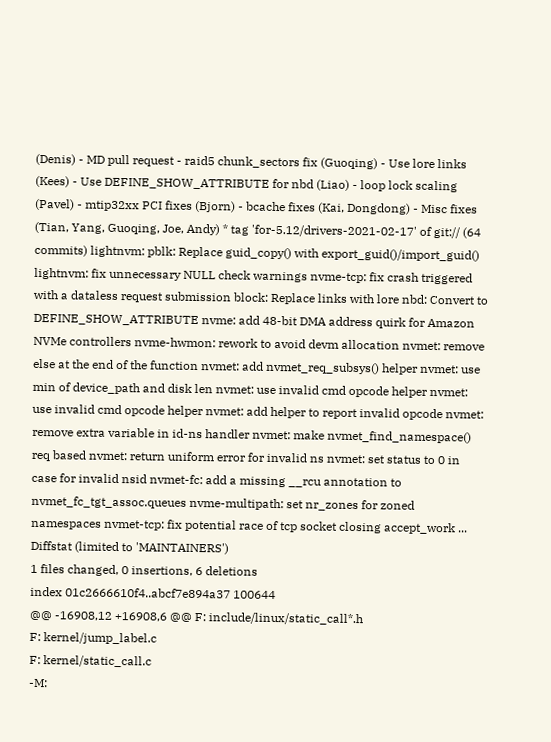(Denis) - MD pull request - raid5 chunk_sectors fix (Guoqing) - Use lore links (Kees) - Use DEFINE_SHOW_ATTRIBUTE for nbd (Liao) - loop lock scaling (Pavel) - mtip32xx PCI fixes (Bjorn) - bcache fixes (Kai, Dongdong) - Misc fixes (Tian, Yang, Guoqing, Joe, Andy) * tag 'for-5.12/drivers-2021-02-17' of git:// (64 commits) lightnvm: pblk: Replace guid_copy() with export_guid()/import_guid() lightnvm: fix unnecessary NULL check warnings nvme-tcp: fix crash triggered with a dataless request submission block: Replace links with lore nbd: Convert to DEFINE_SHOW_ATTRIBUTE nvme: add 48-bit DMA address quirk for Amazon NVMe controllers nvme-hwmon: rework to avoid devm allocation nvmet: remove else at the end of the function nvmet: add nvmet_req_subsys() helper nvmet: use min of device_path and disk len nvmet: use invalid cmd opcode helper nvmet: use invalid cmd opcode helper nvmet: add helper to report invalid opcode nvmet: remove extra variable in id-ns handler nvmet: make nvmet_find_namespace() req based nvmet: return uniform error for invalid ns nvmet: set status to 0 in case for invalid nsid nvmet-fc: add a missing __rcu annotation to nvmet_fc_tgt_assoc.queues nvme-multipath: set nr_zones for zoned namespaces nvmet-tcp: fix potential race of tcp socket closing accept_work ...
Diffstat (limited to 'MAINTAINERS')
1 files changed, 0 insertions, 6 deletions
index 01c2666610f4..abcf7e894a37 100644
@@ -16908,12 +16908,6 @@ F: include/linux/static_call*.h
F: kernel/jump_label.c
F: kernel/static_call.c
-M: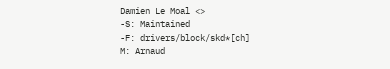Damien Le Moal <>
-S: Maintained
-F: drivers/block/skd*[ch]
M: Arnaud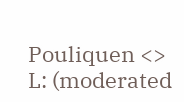Pouliquen <>
L: (moderated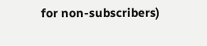for non-subscribers)